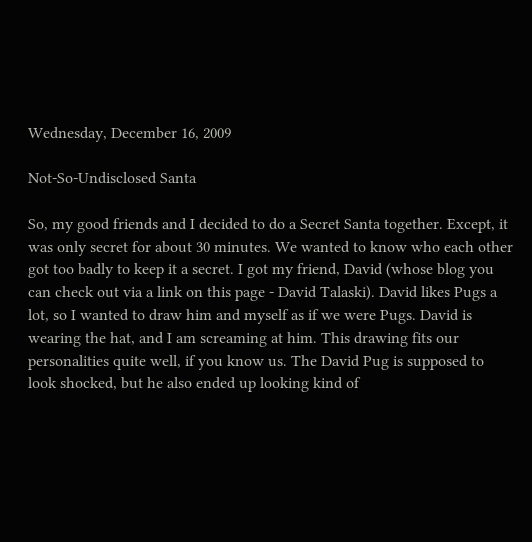Wednesday, December 16, 2009

Not-So-Undisclosed Santa

So, my good friends and I decided to do a Secret Santa together. Except, it was only secret for about 30 minutes. We wanted to know who each other got too badly to keep it a secret. I got my friend, David (whose blog you can check out via a link on this page - David Talaski). David likes Pugs a lot, so I wanted to draw him and myself as if we were Pugs. David is wearing the hat, and I am screaming at him. This drawing fits our personalities quite well, if you know us. The David Pug is supposed to look shocked, but he also ended up looking kind of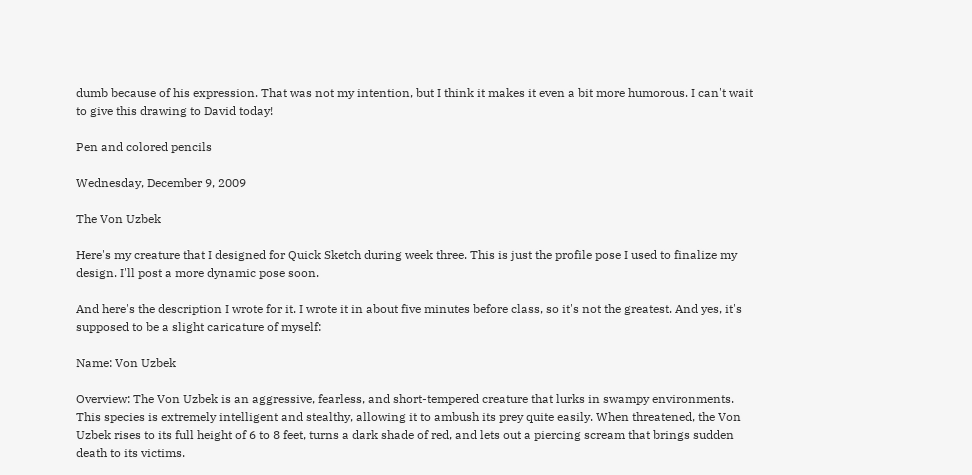dumb because of his expression. That was not my intention, but I think it makes it even a bit more humorous. I can't wait to give this drawing to David today!

Pen and colored pencils

Wednesday, December 9, 2009

The Von Uzbek

Here's my creature that I designed for Quick Sketch during week three. This is just the profile pose I used to finalize my design. I'll post a more dynamic pose soon.

And here's the description I wrote for it. I wrote it in about five minutes before class, so it's not the greatest. And yes, it's supposed to be a slight caricature of myself:

Name: Von Uzbek

Overview: The Von Uzbek is an aggressive, fearless, and short-tempered creature that lurks in swampy environments. This species is extremely intelligent and stealthy, allowing it to ambush its prey quite easily. When threatened, the Von Uzbek rises to its full height of 6 to 8 feet, turns a dark shade of red, and lets out a piercing scream that brings sudden death to its victims.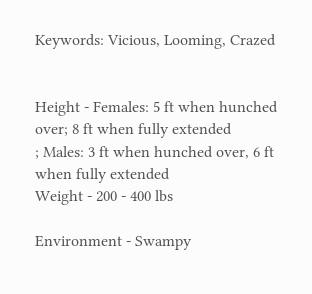Keywords: Vicious, Looming, Crazed


Height - Females: 5 ft when hunched over; 8 ft when fully extended
; Males: 3 ft when hunched over, 6 ft when fully extended
Weight - 200 - 400 lbs

Environment - Swampy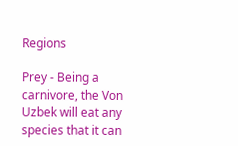Regions

Prey - Being a carnivore, the Von Uzbek will eat any species that it can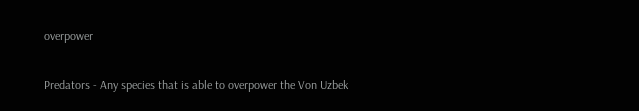overpower

Predators - Any species that is able to overpower the Von Uzbek